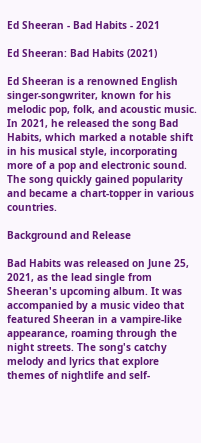Ed Sheeran - Bad Habits - 2021

Ed Sheeran: Bad Habits (2021)

Ed Sheeran is a renowned English singer-songwriter, known for his melodic pop, folk, and acoustic music. In 2021, he released the song Bad Habits, which marked a notable shift in his musical style, incorporating more of a pop and electronic sound. The song quickly gained popularity and became a chart-topper in various countries.

Background and Release

Bad Habits was released on June 25, 2021, as the lead single from Sheeran's upcoming album. It was accompanied by a music video that featured Sheeran in a vampire-like appearance, roaming through the night streets. The song's catchy melody and lyrics that explore themes of nightlife and self-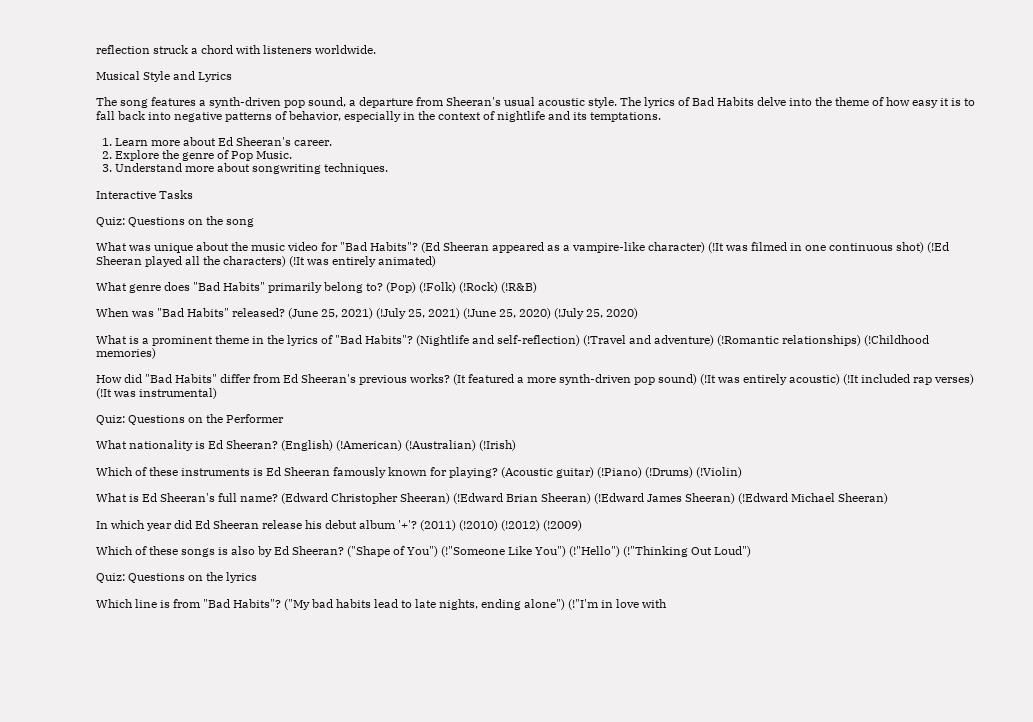reflection struck a chord with listeners worldwide.

Musical Style and Lyrics

The song features a synth-driven pop sound, a departure from Sheeran's usual acoustic style. The lyrics of Bad Habits delve into the theme of how easy it is to fall back into negative patterns of behavior, especially in the context of nightlife and its temptations.

  1. Learn more about Ed Sheeran's career.
  2. Explore the genre of Pop Music.
  3. Understand more about songwriting techniques.

Interactive Tasks

Quiz: Questions on the song

What was unique about the music video for "Bad Habits"? (Ed Sheeran appeared as a vampire-like character) (!It was filmed in one continuous shot) (!Ed Sheeran played all the characters) (!It was entirely animated)

What genre does "Bad Habits" primarily belong to? (Pop) (!Folk) (!Rock) (!R&B)

When was "Bad Habits" released? (June 25, 2021) (!July 25, 2021) (!June 25, 2020) (!July 25, 2020)

What is a prominent theme in the lyrics of "Bad Habits"? (Nightlife and self-reflection) (!Travel and adventure) (!Romantic relationships) (!Childhood memories)

How did "Bad Habits" differ from Ed Sheeran's previous works? (It featured a more synth-driven pop sound) (!It was entirely acoustic) (!It included rap verses) (!It was instrumental)

Quiz: Questions on the Performer

What nationality is Ed Sheeran? (English) (!American) (!Australian) (!Irish)

Which of these instruments is Ed Sheeran famously known for playing? (Acoustic guitar) (!Piano) (!Drums) (!Violin)

What is Ed Sheeran's full name? (Edward Christopher Sheeran) (!Edward Brian Sheeran) (!Edward James Sheeran) (!Edward Michael Sheeran)

In which year did Ed Sheeran release his debut album '+'? (2011) (!2010) (!2012) (!2009)

Which of these songs is also by Ed Sheeran? ("Shape of You") (!"Someone Like You") (!"Hello") (!"Thinking Out Loud")

Quiz: Questions on the lyrics

Which line is from "Bad Habits"? ("My bad habits lead to late nights, ending alone") (!"I'm in love with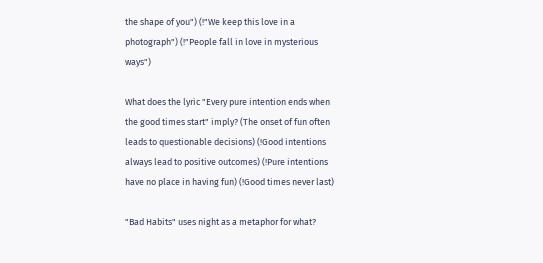the shape of you") (!"We keep this love in a photograph") (!"People fall in love in mysterious ways")

What does the lyric "Every pure intention ends when the good times start" imply? (The onset of fun often leads to questionable decisions) (!Good intentions always lead to positive outcomes) (!Pure intentions have no place in having fun) (!Good times never last)

"Bad Habits" uses night as a metaphor for what?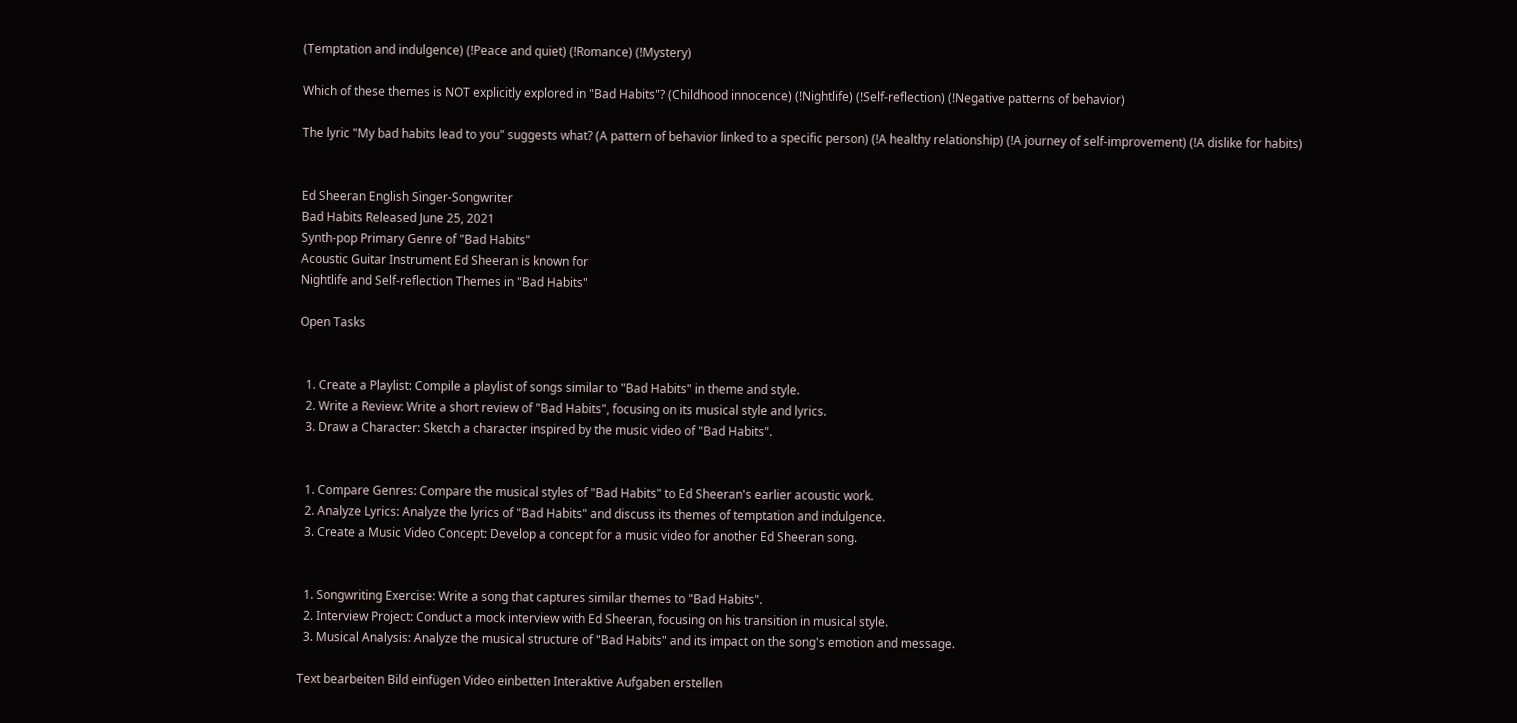(Temptation and indulgence) (!Peace and quiet) (!Romance) (!Mystery)

Which of these themes is NOT explicitly explored in "Bad Habits"? (Childhood innocence) (!Nightlife) (!Self-reflection) (!Negative patterns of behavior)

The lyric "My bad habits lead to you" suggests what? (A pattern of behavior linked to a specific person) (!A healthy relationship) (!A journey of self-improvement) (!A dislike for habits)


Ed Sheeran English Singer-Songwriter
Bad Habits Released June 25, 2021
Synth-pop Primary Genre of "Bad Habits"
Acoustic Guitar Instrument Ed Sheeran is known for
Nightlife and Self-reflection Themes in "Bad Habits"

Open Tasks


  1. Create a Playlist: Compile a playlist of songs similar to "Bad Habits" in theme and style.
  2. Write a Review: Write a short review of "Bad Habits", focusing on its musical style and lyrics.
  3. Draw a Character: Sketch a character inspired by the music video of "Bad Habits".


  1. Compare Genres: Compare the musical styles of "Bad Habits" to Ed Sheeran's earlier acoustic work.
  2. Analyze Lyrics: Analyze the lyrics of "Bad Habits" and discuss its themes of temptation and indulgence.
  3. Create a Music Video Concept: Develop a concept for a music video for another Ed Sheeran song.


  1. Songwriting Exercise: Write a song that captures similar themes to "Bad Habits".
  2. Interview Project: Conduct a mock interview with Ed Sheeran, focusing on his transition in musical style.
  3. Musical Analysis: Analyze the musical structure of "Bad Habits" and its impact on the song's emotion and message.

Text bearbeiten Bild einfügen Video einbetten Interaktive Aufgaben erstellen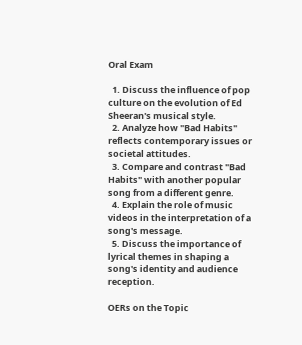Oral Exam

  1. Discuss the influence of pop culture on the evolution of Ed Sheeran's musical style.
  2. Analyze how "Bad Habits" reflects contemporary issues or societal attitudes.
  3. Compare and contrast "Bad Habits" with another popular song from a different genre.
  4. Explain the role of music videos in the interpretation of a song's message.
  5. Discuss the importance of lyrical themes in shaping a song's identity and audience reception.

OERs on the Topic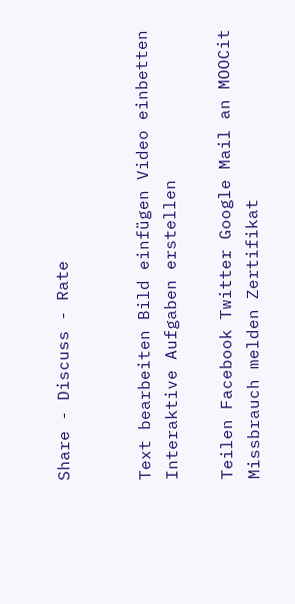Share - Discuss - Rate


Text bearbeiten Bild einfügen Video einbetten Interaktive Aufgaben erstellen

Teilen Facebook Twitter Google Mail an MOOCit Missbrauch melden Zertifikat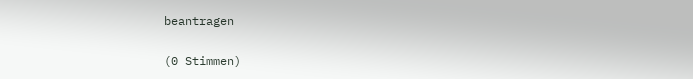beantragen

(0 Stimmen)